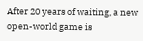After 20 years of waiting, a new open-world game is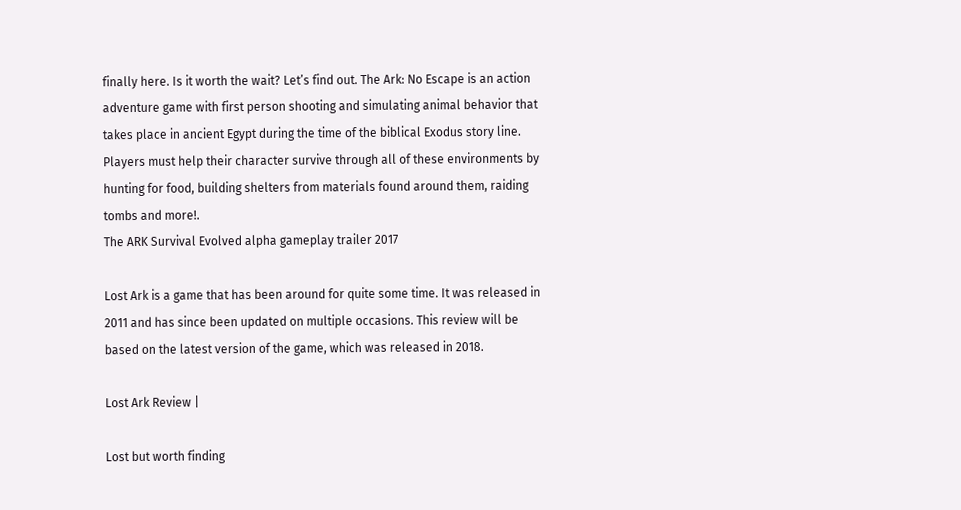finally here. Is it worth the wait? Let’s find out. The Ark: No Escape is an action adventure game with first person shooting and simulating animal behavior that takes place in ancient Egypt during the time of the biblical Exodus story line. Players must help their character survive through all of these environments by hunting for food, building shelters from materials found around them, raiding tombs and more!.
The ARK Survival Evolved alpha gameplay trailer 2017

Lost Ark is a game that has been around for quite some time. It was released in 2011 and has since been updated on multiple occasions. This review will be based on the latest version of the game, which was released in 2018.

Lost Ark Review |

Lost but worth finding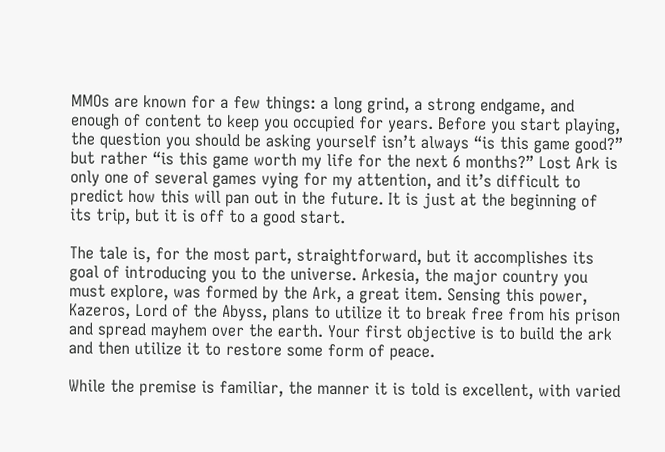MMOs are known for a few things: a long grind, a strong endgame, and enough of content to keep you occupied for years. Before you start playing, the question you should be asking yourself isn’t always “is this game good?” but rather “is this game worth my life for the next 6 months?” Lost Ark is only one of several games vying for my attention, and it’s difficult to predict how this will pan out in the future. It is just at the beginning of its trip, but it is off to a good start.

The tale is, for the most part, straightforward, but it accomplishes its goal of introducing you to the universe. Arkesia, the major country you must explore, was formed by the Ark, a great item. Sensing this power, Kazeros, Lord of the Abyss, plans to utilize it to break free from his prison and spread mayhem over the earth. Your first objective is to build the ark and then utilize it to restore some form of peace.

While the premise is familiar, the manner it is told is excellent, with varied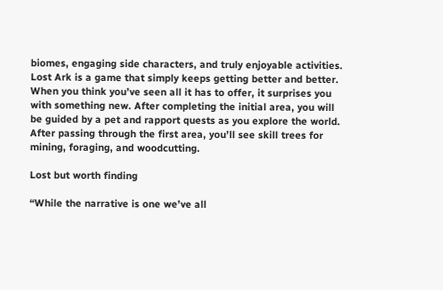biomes, engaging side characters, and truly enjoyable activities. Lost Ark is a game that simply keeps getting better and better. When you think you’ve seen all it has to offer, it surprises you with something new. After completing the initial area, you will be guided by a pet and rapport quests as you explore the world. After passing through the first area, you’ll see skill trees for mining, foraging, and woodcutting.

Lost but worth finding

“While the narrative is one we’ve all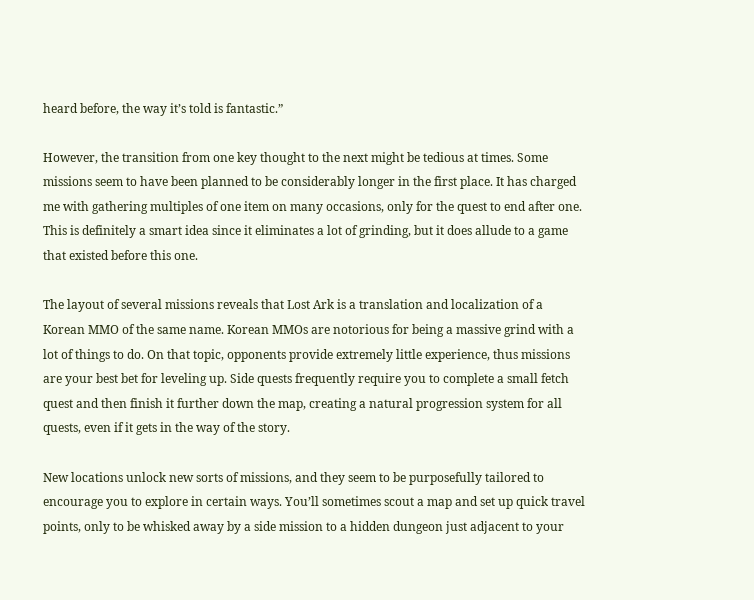heard before, the way it’s told is fantastic.”

However, the transition from one key thought to the next might be tedious at times. Some missions seem to have been planned to be considerably longer in the first place. It has charged me with gathering multiples of one item on many occasions, only for the quest to end after one. This is definitely a smart idea since it eliminates a lot of grinding, but it does allude to a game that existed before this one.

The layout of several missions reveals that Lost Ark is a translation and localization of a Korean MMO of the same name. Korean MMOs are notorious for being a massive grind with a lot of things to do. On that topic, opponents provide extremely little experience, thus missions are your best bet for leveling up. Side quests frequently require you to complete a small fetch quest and then finish it further down the map, creating a natural progression system for all quests, even if it gets in the way of the story.

New locations unlock new sorts of missions, and they seem to be purposefully tailored to encourage you to explore in certain ways. You’ll sometimes scout a map and set up quick travel points, only to be whisked away by a side mission to a hidden dungeon just adjacent to your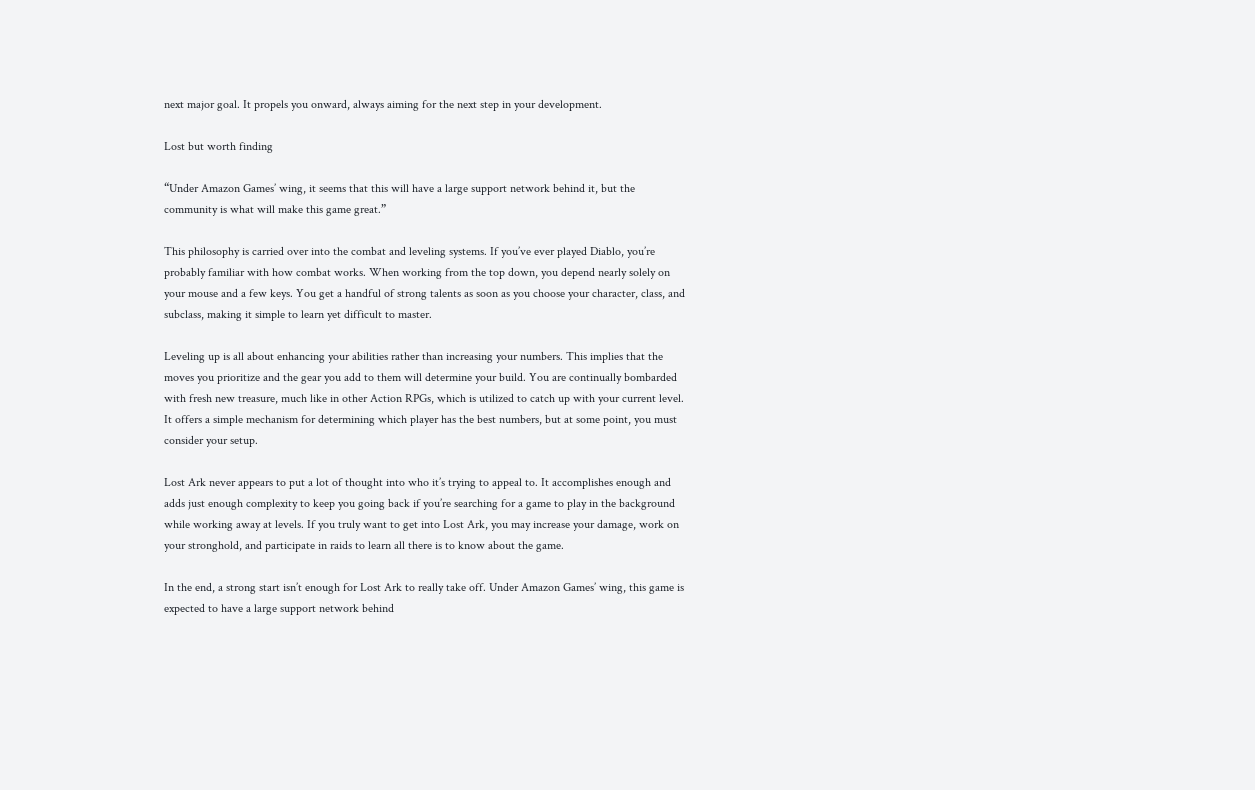next major goal. It propels you onward, always aiming for the next step in your development.

Lost but worth finding

“Under Amazon Games’ wing, it seems that this will have a large support network behind it, but the community is what will make this game great.”

This philosophy is carried over into the combat and leveling systems. If you’ve ever played Diablo, you’re probably familiar with how combat works. When working from the top down, you depend nearly solely on your mouse and a few keys. You get a handful of strong talents as soon as you choose your character, class, and subclass, making it simple to learn yet difficult to master.

Leveling up is all about enhancing your abilities rather than increasing your numbers. This implies that the moves you prioritize and the gear you add to them will determine your build. You are continually bombarded with fresh new treasure, much like in other Action RPGs, which is utilized to catch up with your current level. It offers a simple mechanism for determining which player has the best numbers, but at some point, you must consider your setup.

Lost Ark never appears to put a lot of thought into who it’s trying to appeal to. It accomplishes enough and adds just enough complexity to keep you going back if you’re searching for a game to play in the background while working away at levels. If you truly want to get into Lost Ark, you may increase your damage, work on your stronghold, and participate in raids to learn all there is to know about the game.

In the end, a strong start isn’t enough for Lost Ark to really take off. Under Amazon Games’ wing, this game is expected to have a large support network behind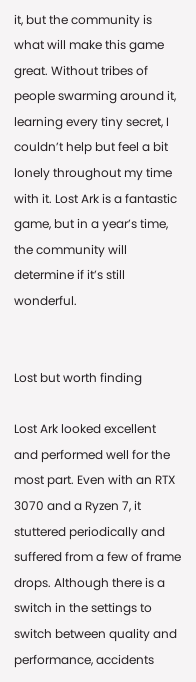it, but the community is what will make this game great. Without tribes of people swarming around it, learning every tiny secret, I couldn’t help but feel a bit lonely throughout my time with it. Lost Ark is a fantastic game, but in a year’s time, the community will determine if it’s still wonderful.


Lost but worth finding

Lost Ark looked excellent and performed well for the most part. Even with an RTX 3070 and a Ryzen 7, it stuttered periodically and suffered from a few of frame drops. Although there is a switch in the settings to switch between quality and performance, accidents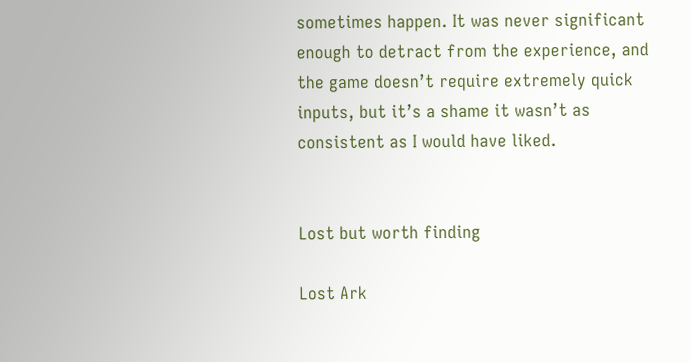sometimes happen. It was never significant enough to detract from the experience, and the game doesn’t require extremely quick inputs, but it’s a shame it wasn’t as consistent as I would have liked.


Lost but worth finding

Lost Ark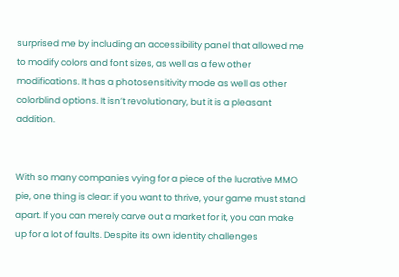surprised me by including an accessibility panel that allowed me to modify colors and font sizes, as well as a few other modifications. It has a photosensitivity mode as well as other colorblind options. It isn’t revolutionary, but it is a pleasant addition.


With so many companies vying for a piece of the lucrative MMO pie, one thing is clear: if you want to thrive, your game must stand apart. If you can merely carve out a market for it, you can make up for a lot of faults. Despite its own identity challenges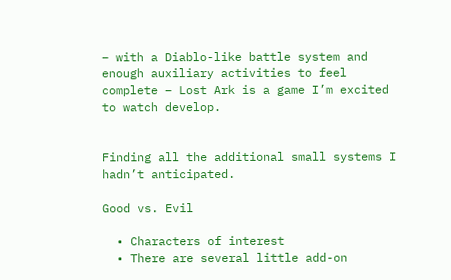– with a Diablo-like battle system and enough auxiliary activities to feel complete – Lost Ark is a game I’m excited to watch develop.


Finding all the additional small systems I hadn’t anticipated.

Good vs. Evil

  • Characters of interest
  • There are several little add-on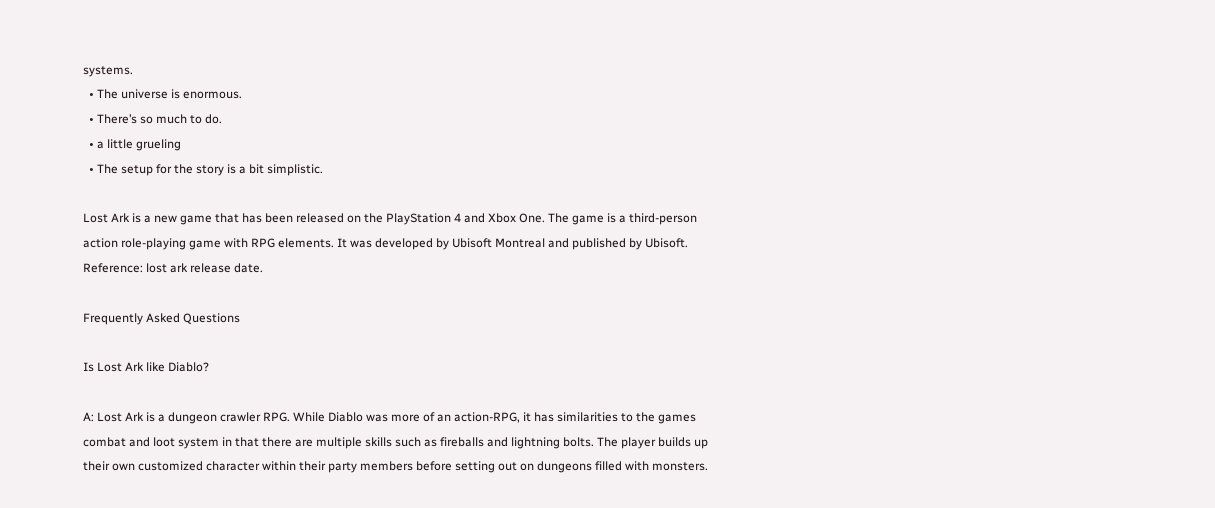systems.
  • The universe is enormous.
  • There’s so much to do.
  • a little grueling
  • The setup for the story is a bit simplistic.

Lost Ark is a new game that has been released on the PlayStation 4 and Xbox One. The game is a third-person action role-playing game with RPG elements. It was developed by Ubisoft Montreal and published by Ubisoft. Reference: lost ark release date.

Frequently Asked Questions

Is Lost Ark like Diablo?

A: Lost Ark is a dungeon crawler RPG. While Diablo was more of an action-RPG, it has similarities to the games combat and loot system in that there are multiple skills such as fireballs and lightning bolts. The player builds up their own customized character within their party members before setting out on dungeons filled with monsters.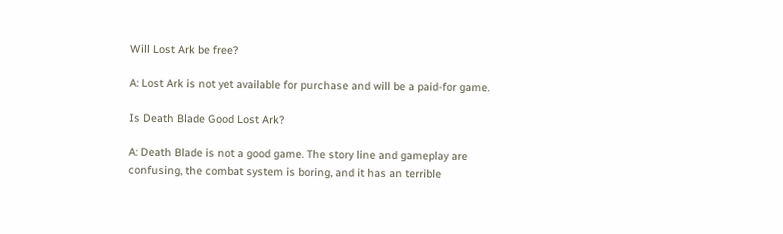Will Lost Ark be free?

A: Lost Ark is not yet available for purchase and will be a paid-for game.

Is Death Blade Good Lost Ark?

A: Death Blade is not a good game. The story line and gameplay are confusing, the combat system is boring, and it has an terrible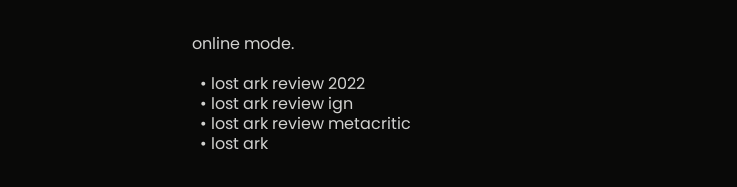online mode.

  • lost ark review 2022
  • lost ark review ign
  • lost ark review metacritic
  • lost ark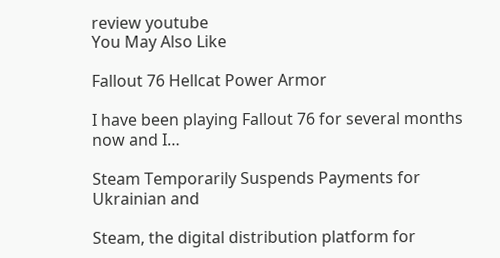review youtube
You May Also Like

Fallout 76 Hellcat Power Armor

I have been playing Fallout 76 for several months now and I…

Steam Temporarily Suspends Payments for Ukrainian and

Steam, the digital distribution platform for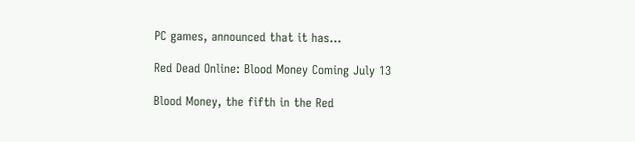PC games, announced that it has…

Red Dead Online: Blood Money Coming July 13

Blood Money, the fifth in the Red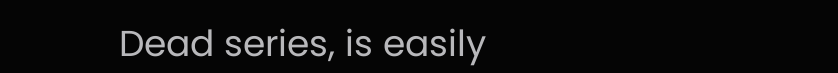Dead series, is easily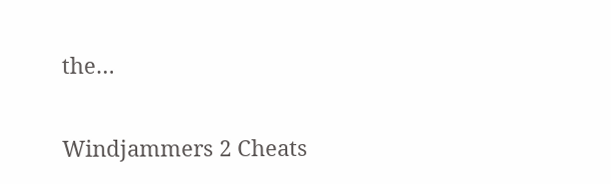the…

Windjammers 2 Cheats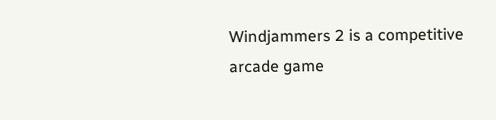Windjammers 2 is a competitive arcade game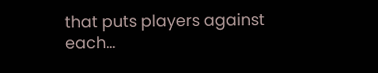that puts players against each…